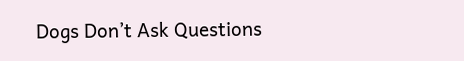Dogs Don’t Ask Questions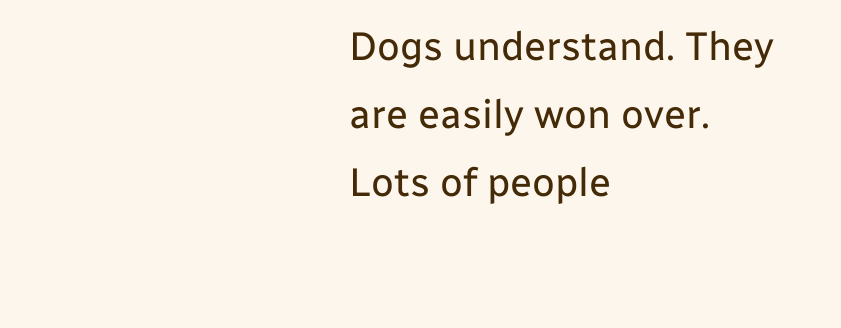Dogs understand. They are easily won over. Lots of people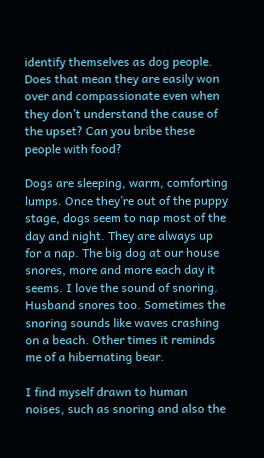identify themselves as dog people. Does that mean they are easily won over and compassionate even when they don’t understand the cause of the upset? Can you bribe these people with food?

Dogs are sleeping, warm, comforting lumps. Once they’re out of the puppy stage, dogs seem to nap most of the day and night. They are always up for a nap. The big dog at our house snores, more and more each day it seems. I love the sound of snoring. Husband snores too. Sometimes the snoring sounds like waves crashing on a beach. Other times it reminds me of a hibernating bear.

I find myself drawn to human noises, such as snoring and also the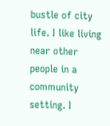bustle of city life. I like living near other people in a community setting. I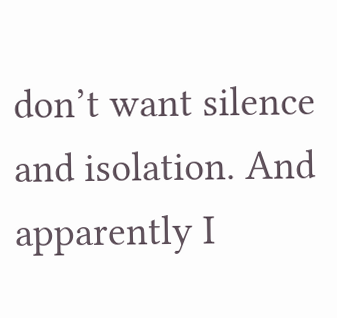don’t want silence and isolation. And apparently I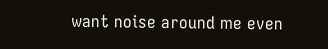want noise around me even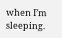when I’m sleeping.